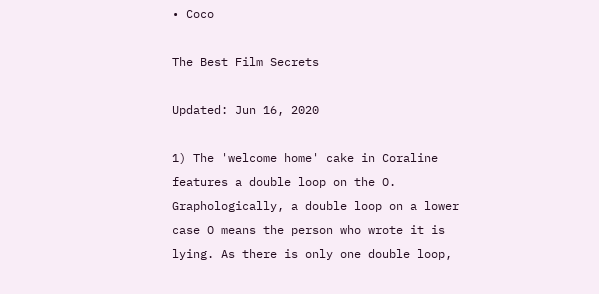• Coco

The Best Film Secrets

Updated: Jun 16, 2020

1) The 'welcome home' cake in Coraline features a double loop on the O. Graphologically, a double loop on a lower case O means the person who wrote it is lying. As there is only one double loop,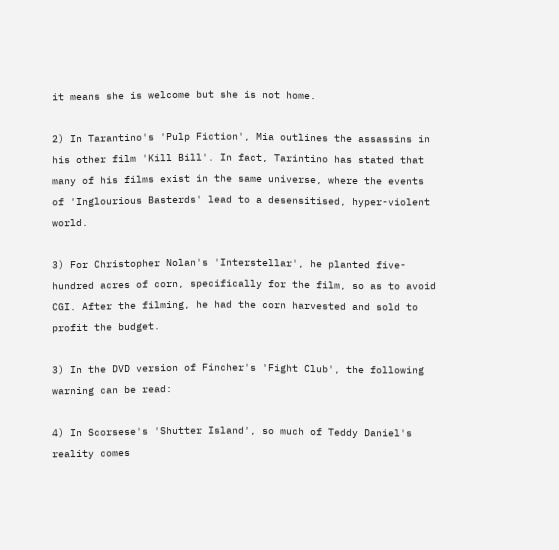it means she is welcome but she is not home.

2) In Tarantino's 'Pulp Fiction', Mia outlines the assassins in his other film 'Kill Bill'. In fact, Tarintino has stated that many of his films exist in the same universe, where the events of 'Inglourious Basterds' lead to a desensitised, hyper-violent world.

3) For Christopher Nolan's 'Interstellar', he planted five-hundred acres of corn, specifically for the film, so as to avoid CGI. After the filming, he had the corn harvested and sold to profit the budget.

3) In the DVD version of Fincher's 'Fight Club', the following warning can be read:

4) In Scorsese's 'Shutter Island', so much of Teddy Daniel's reality comes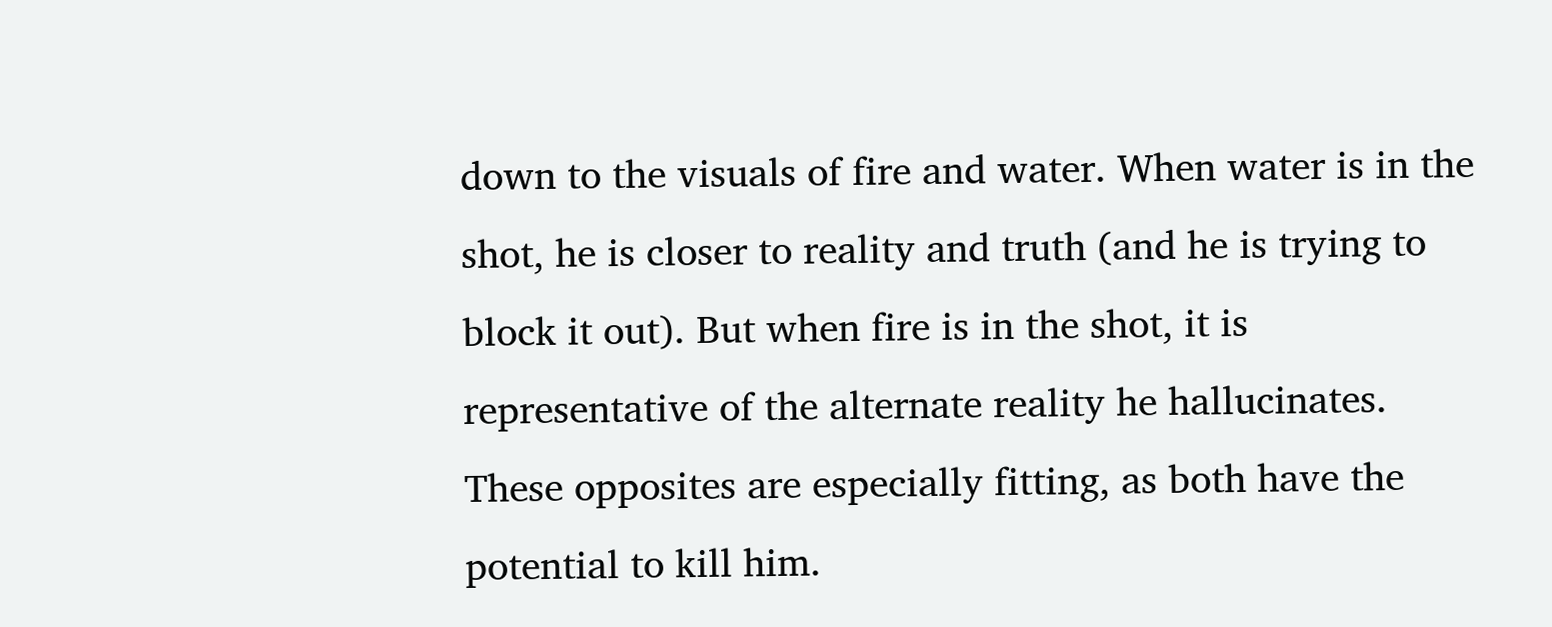down to the visuals of fire and water. When water is in the shot, he is closer to reality and truth (and he is trying to block it out). But when fire is in the shot, it is representative of the alternate reality he hallucinates. These opposites are especially fitting, as both have the potential to kill him.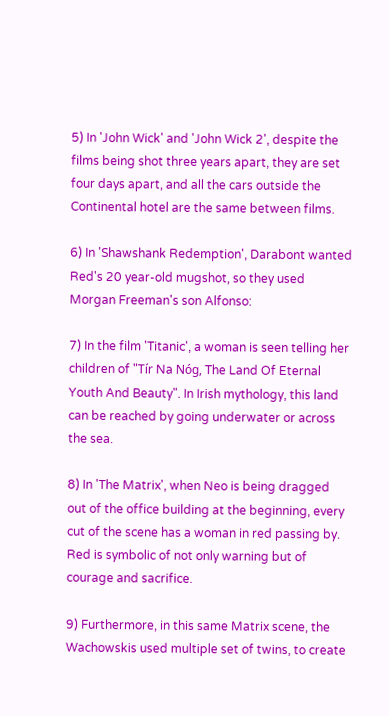5) In 'John Wick' and 'John Wick 2', despite the films being shot three years apart, they are set four days apart, and all the cars outside the Continental hotel are the same between films.

6) In 'Shawshank Redemption', Darabont wanted Red's 20 year-old mugshot, so they used Morgan Freeman's son Alfonso:

7) In the film 'Titanic', a woman is seen telling her children of "Tír Na Nóg, The Land Of Eternal Youth And Beauty". In Irish mythology, this land can be reached by going underwater or across the sea.

8) In 'The Matrix', when Neo is being dragged out of the office building at the beginning, every cut of the scene has a woman in red passing by. Red is symbolic of not only warning but of courage and sacrifice.

9) Furthermore, in this same Matrix scene, the Wachowskis used multiple set of twins, to create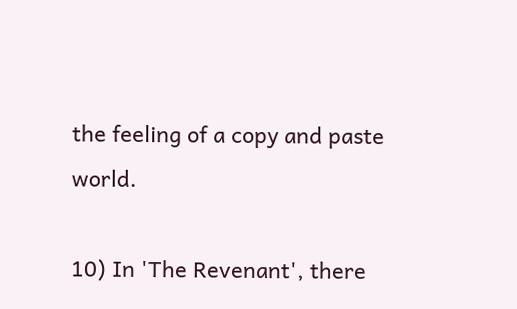the feeling of a copy and paste world.

10) In 'The Revenant', there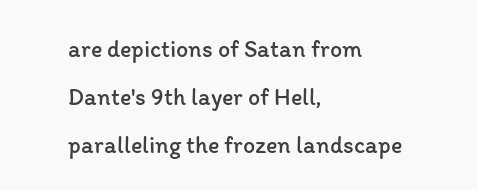are depictions of Satan from Dante's 9th layer of Hell, paralleling the frozen landscape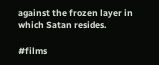against the frozen layer in which Satan resides.

#films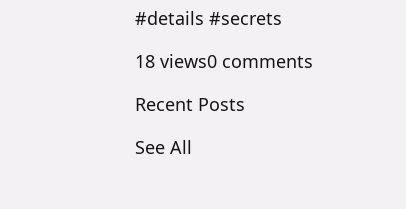#details #secrets

18 views0 comments

Recent Posts

See All